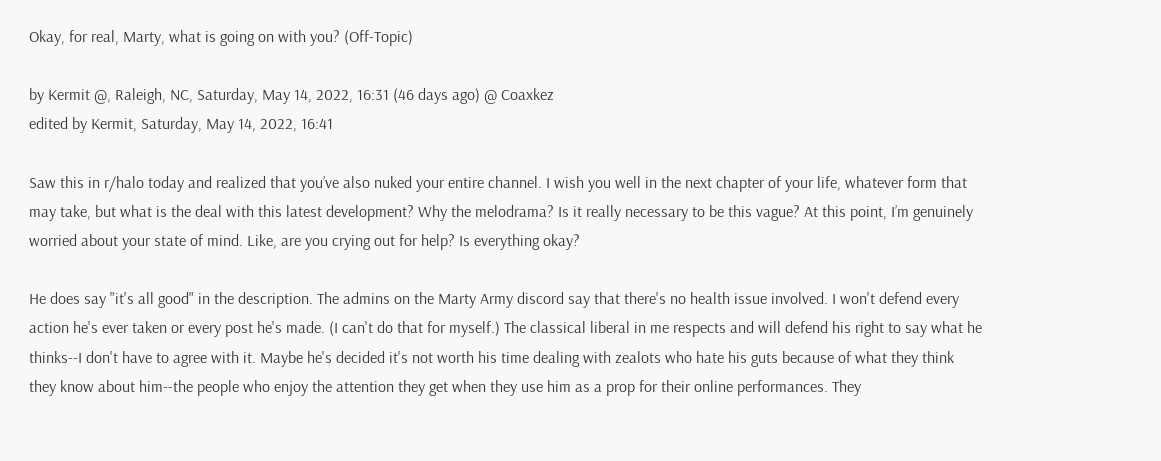Okay, for real, Marty, what is going on with you? (Off-Topic)

by Kermit @, Raleigh, NC, Saturday, May 14, 2022, 16:31 (46 days ago) @ Coaxkez
edited by Kermit, Saturday, May 14, 2022, 16:41

Saw this in r/halo today and realized that you’ve also nuked your entire channel. I wish you well in the next chapter of your life, whatever form that may take, but what is the deal with this latest development? Why the melodrama? Is it really necessary to be this vague? At this point, I’m genuinely worried about your state of mind. Like, are you crying out for help? Is everything okay?

He does say "it's all good" in the description. The admins on the Marty Army discord say that there's no health issue involved. I won't defend every action he's ever taken or every post he's made. (I can't do that for myself.) The classical liberal in me respects and will defend his right to say what he thinks--I don't have to agree with it. Maybe he's decided it's not worth his time dealing with zealots who hate his guts because of what they think they know about him--the people who enjoy the attention they get when they use him as a prop for their online performances. They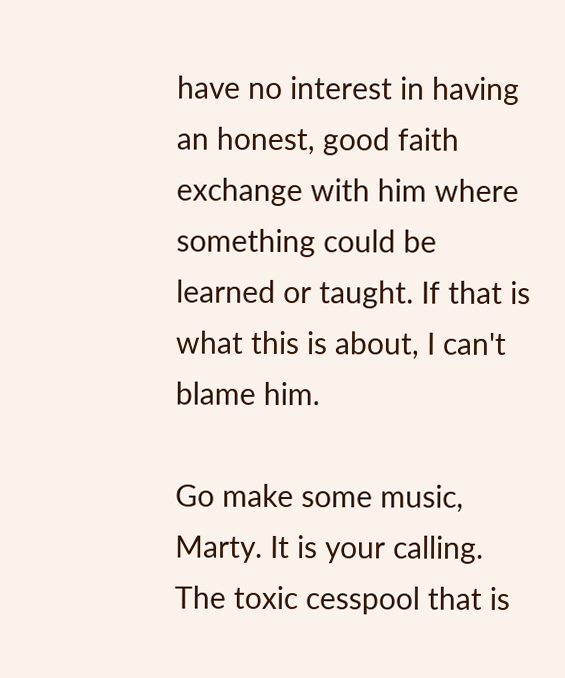have no interest in having an honest, good faith exchange with him where something could be learned or taught. If that is what this is about, I can't blame him.

Go make some music, Marty. It is your calling. The toxic cesspool that is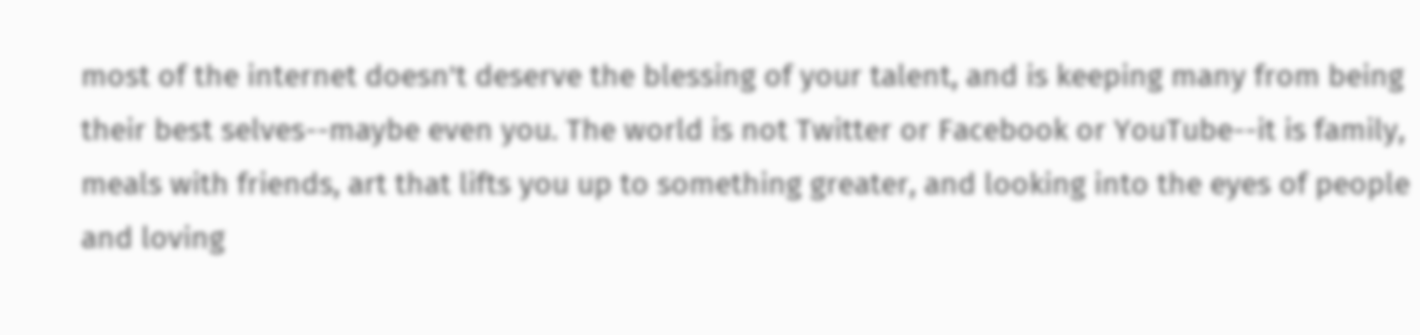most of the internet doesn't deserve the blessing of your talent, and is keeping many from being their best selves--maybe even you. The world is not Twitter or Facebook or YouTube--it is family, meals with friends, art that lifts you up to something greater, and looking into the eyes of people and loving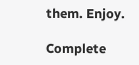them. Enjoy.

Complete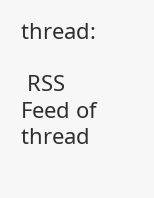thread:

 RSS Feed of thread